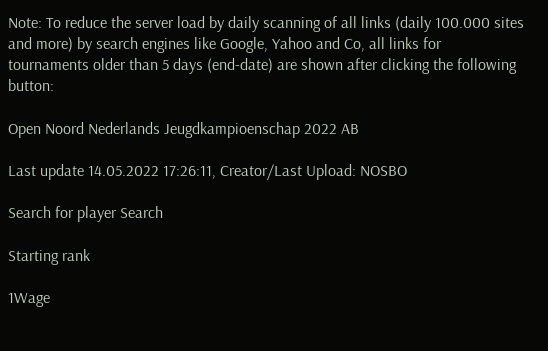Note: To reduce the server load by daily scanning of all links (daily 100.000 sites and more) by search engines like Google, Yahoo and Co, all links for tournaments older than 5 days (end-date) are shown after clicking the following button:

Open Noord Nederlands Jeugdkampioenschap 2022 AB

Last update 14.05.2022 17:26:11, Creator/Last Upload: NOSBO

Search for player Search

Starting rank

1Wage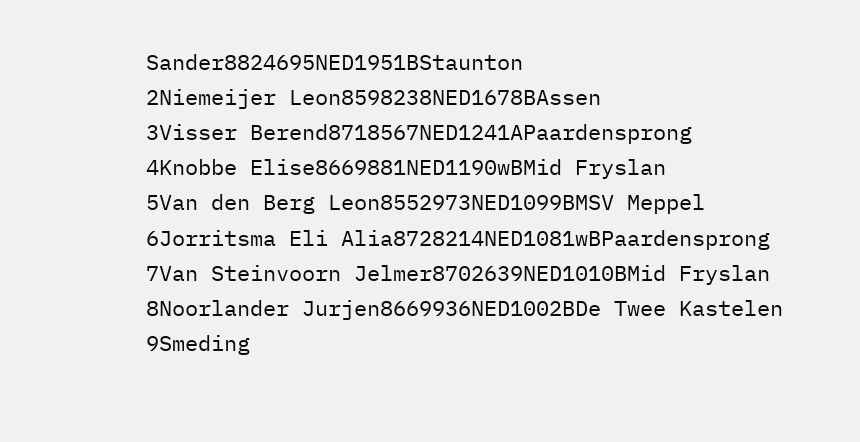Sander8824695NED1951BStaunton
2Niemeijer Leon8598238NED1678BAssen
3Visser Berend8718567NED1241APaardensprong
4Knobbe Elise8669881NED1190wBMid Fryslan
5Van den Berg Leon8552973NED1099BMSV Meppel
6Jorritsma Eli Alia8728214NED1081wBPaardensprong
7Van Steinvoorn Jelmer8702639NED1010BMid Fryslan
8Noorlander Jurjen8669936NED1002BDe Twee Kastelen
9Smeding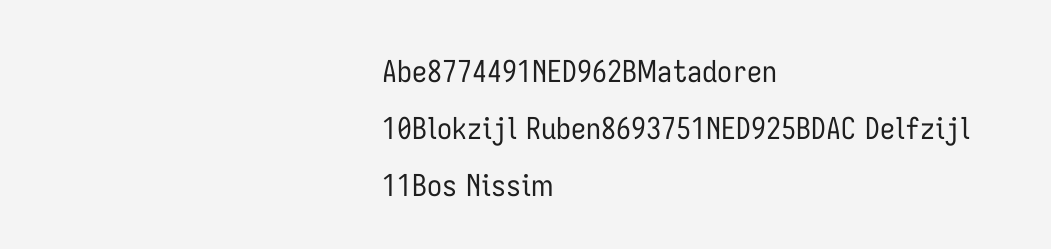Abe8774491NED962BMatadoren
10Blokzijl Ruben8693751NED925BDAC Delfzijl
11Bos Nissim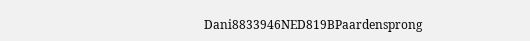Dani8833946NED819BPaardensprong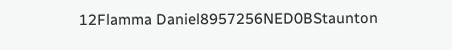12Flamma Daniel8957256NED0BStaunton